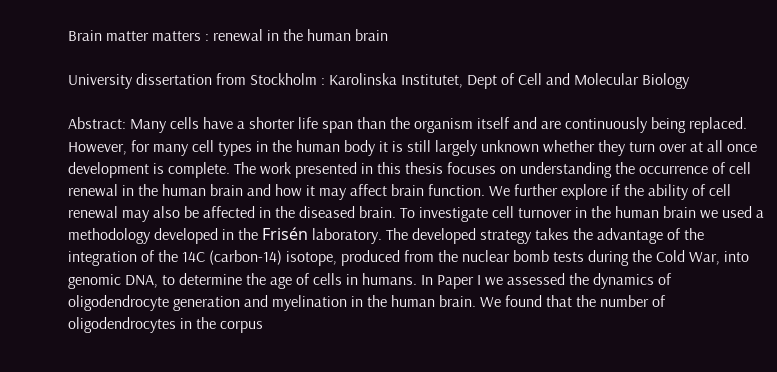Brain matter matters : renewal in the human brain

University dissertation from Stockholm : Karolinska Institutet, Dept of Cell and Molecular Biology

Abstract: Many cells have a shorter life span than the organism itself and are continuously being replaced. However, for many cell types in the human body it is still largely unknown whether they turn over at all once development is complete. The work presented in this thesis focuses on understanding the occurrence of cell renewal in the human brain and how it may affect brain function. We further explore if the ability of cell renewal may also be affected in the diseased brain. To investigate cell turnover in the human brain we used a methodology developed in the Frisén laboratory. The developed strategy takes the advantage of the integration of the 14C (carbon-14) isotope, produced from the nuclear bomb tests during the Cold War, into genomic DNA, to determine the age of cells in humans. In Paper I we assessed the dynamics of oligodendrocyte generation and myelination in the human brain. We found that the number of oligodendrocytes in the corpus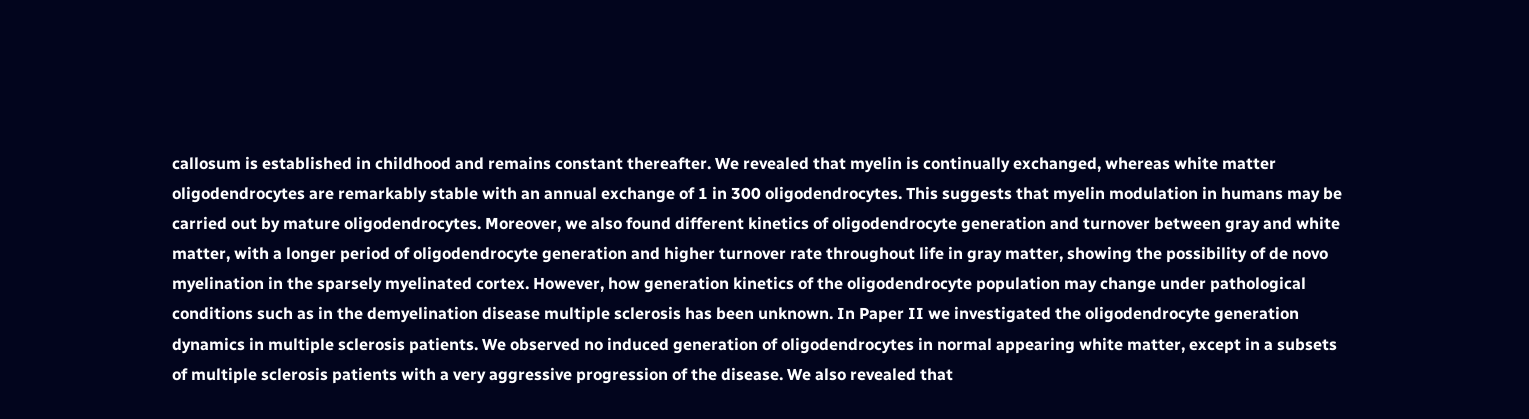callosum is established in childhood and remains constant thereafter. We revealed that myelin is continually exchanged, whereas white matter oligodendrocytes are remarkably stable with an annual exchange of 1 in 300 oligodendrocytes. This suggests that myelin modulation in humans may be carried out by mature oligodendrocytes. Moreover, we also found different kinetics of oligodendrocyte generation and turnover between gray and white matter, with a longer period of oligodendrocyte generation and higher turnover rate throughout life in gray matter, showing the possibility of de novo myelination in the sparsely myelinated cortex. However, how generation kinetics of the oligodendrocyte population may change under pathological conditions such as in the demyelination disease multiple sclerosis has been unknown. In Paper II we investigated the oligodendrocyte generation dynamics in multiple sclerosis patients. We observed no induced generation of oligodendrocytes in normal appearing white matter, except in a subsets of multiple sclerosis patients with a very aggressive progression of the disease. We also revealed that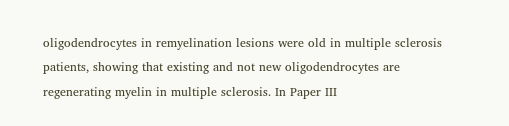oligodendrocytes in remyelination lesions were old in multiple sclerosis patients, showing that existing and not new oligodendrocytes are regenerating myelin in multiple sclerosis. In Paper III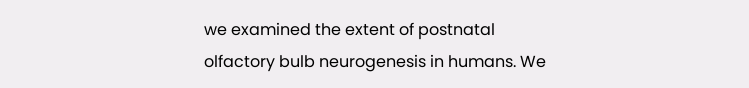we examined the extent of postnatal olfactory bulb neurogenesis in humans. We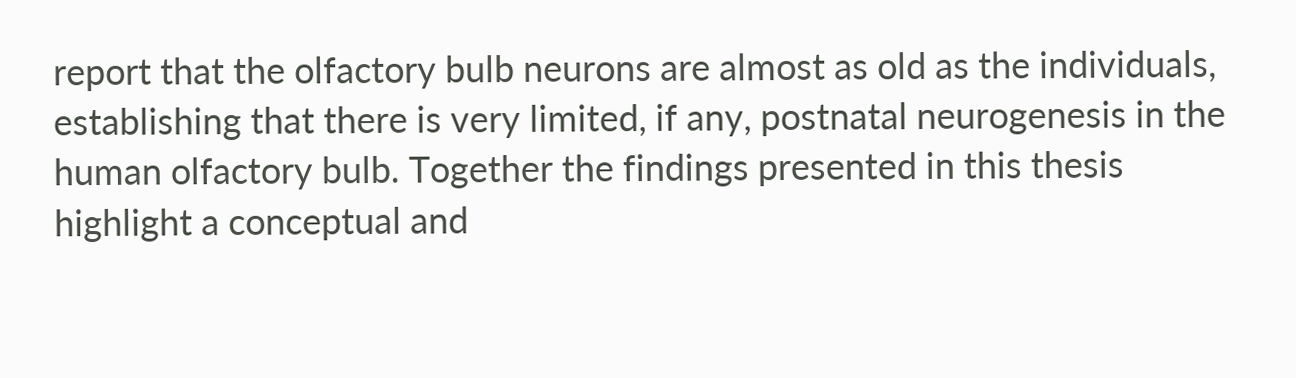report that the olfactory bulb neurons are almost as old as the individuals, establishing that there is very limited, if any, postnatal neurogenesis in the human olfactory bulb. Together the findings presented in this thesis highlight a conceptual and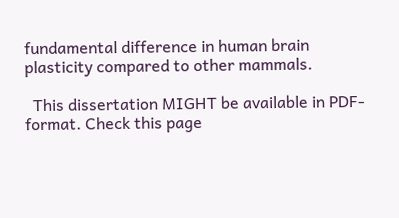fundamental difference in human brain plasticity compared to other mammals.

  This dissertation MIGHT be available in PDF-format. Check this page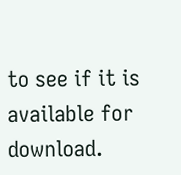to see if it is available for download.